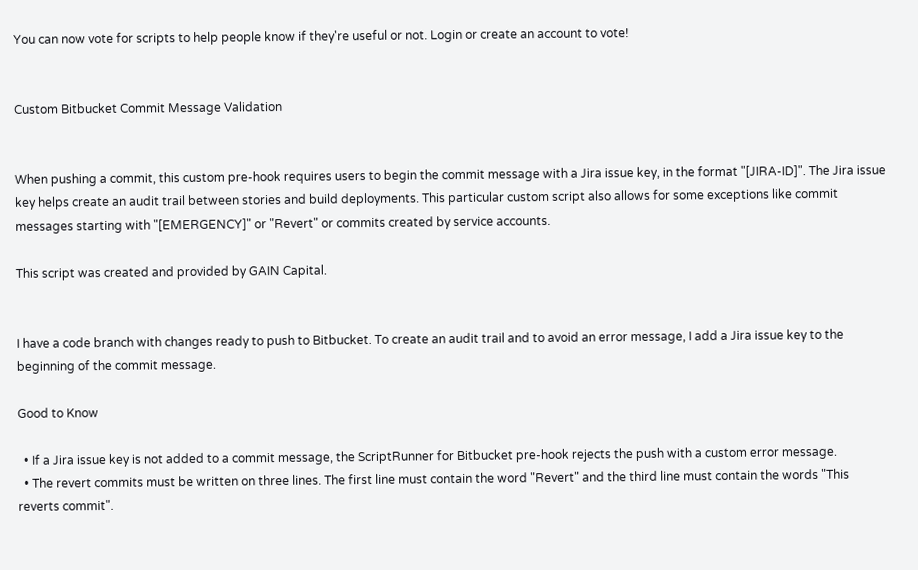You can now vote for scripts to help people know if they're useful or not. Login or create an account to vote!


Custom Bitbucket Commit Message Validation


When pushing a commit, this custom pre-hook requires users to begin the commit message with a Jira issue key, in the format "[JIRA-ID]". The Jira issue key helps create an audit trail between stories and build deployments. This particular custom script also allows for some exceptions like commit messages starting with "[EMERGENCY]" or "Revert" or commits created by service accounts.

This script was created and provided by GAIN Capital.


I have a code branch with changes ready to push to Bitbucket. To create an audit trail and to avoid an error message, I add a Jira issue key to the beginning of the commit message.

Good to Know

  • If a Jira issue key is not added to a commit message, the ScriptRunner for Bitbucket pre-hook rejects the push with a custom error message.
  • The revert commits must be written on three lines. The first line must contain the word "Revert" and the third line must contain the words "This reverts commit".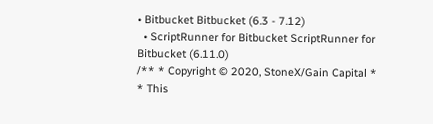• Bitbucket Bitbucket (6.3 - 7.12)
  • ScriptRunner for Bitbucket ScriptRunner for Bitbucket (6.11.0)
/** * Copyright © 2020, StoneX/Gain Capital * * This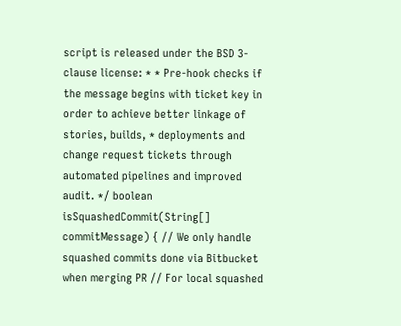script is released under the BSD 3-clause license: * * Pre-hook checks if the message begins with ticket key in order to achieve better linkage of stories, builds, * deployments and change request tickets through automated pipelines and improved audit. */ boolean isSquashedCommit(String[] commitMessage) { // We only handle squashed commits done via Bitbucket when merging PR // For local squashed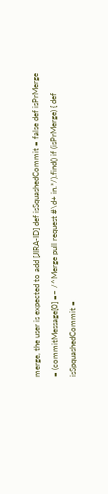merge, the user is expected to add [JIRA-ID] def isSquashedCommit = false def isPrMerge = (commitMessage[0] =~ /^Merge pull request #\d+ in.*/).find() if (isPrMerge) { def isSpquashedCommit =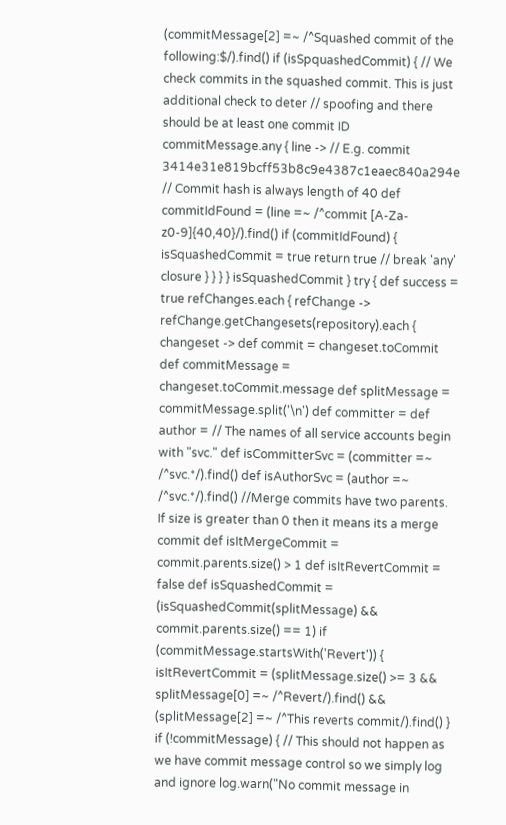(commitMessage[2] =~ /^Squashed commit of the following:$/).find() if (isSpquashedCommit) { // We check commits in the squashed commit. This is just additional check to deter // spoofing and there should be at least one commit ID commitMessage.any { line -> // E.g. commit 3414e31e819bcff53b8c9e4387c1eaec840a294e // Commit hash is always length of 40 def commitIdFound = (line =~ /^commit [A-Za-z0-9]{40,40}/).find() if (commitIdFound) { isSquashedCommit = true return true // break 'any' closure } } } } isSquashedCommit } try { def success = true refChanges.each { refChange -> refChange.getChangesets(repository).each { changeset -> def commit = changeset.toCommit def commitMessage = changeset.toCommit.message def splitMessage = commitMessage.split('\n') def committer = def author = // The names of all service accounts begin with "svc." def isCommitterSvc = (committer =~ /^svc.*/).find() def isAuthorSvc = (author =~ /^svc.*/).find() //Merge commits have two parents. If size is greater than 0 then it means its a merge commit def isItMergeCommit = commit.parents.size() > 1 def isItRevertCommit = false def isSquashedCommit = (isSquashedCommit(splitMessage) && commit.parents.size() == 1) if (commitMessage.startsWith('Revert')) { isItRevertCommit = (splitMessage.size() >= 3 && splitMessage[0] =~ /^Revert/).find() && (splitMessage[2] =~ /^This reverts commit/).find() } if (!commitMessage) { // This should not happen as we have commit message control so we simply log and ignore log.warn("No commit message in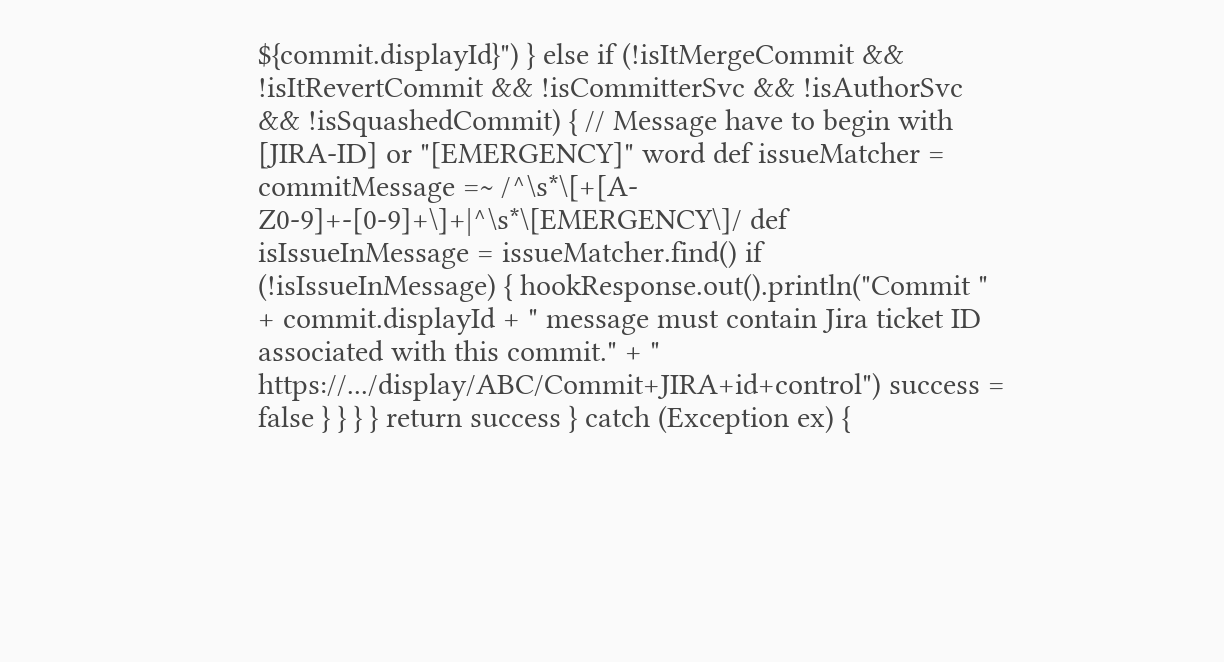${commit.displayId}") } else if (!isItMergeCommit && !isItRevertCommit && !isCommitterSvc && !isAuthorSvc && !isSquashedCommit) { // Message have to begin with [JIRA-ID] or "[EMERGENCY]" word def issueMatcher = commitMessage =~ /^\s*\[+[A-Z0-9]+-[0-9]+\]+|^\s*\[EMERGENCY\]/ def isIssueInMessage = issueMatcher.find() if (!isIssueInMessage) { hookResponse.out().println("Commit " + commit.displayId + " message must contain Jira ticket ID associated with this commit." + " https://.../display/ABC/Commit+JIRA+id+control") success = false } } } } return success } catch (Exception ex) {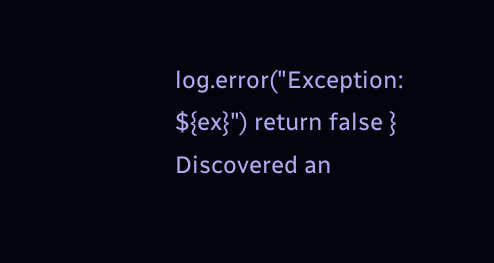log.error("Exception: ${ex}") return false }
Discovered an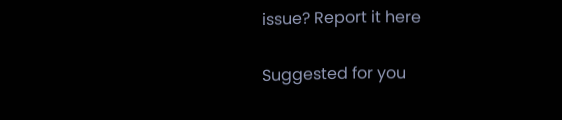issue? Report it here

Suggested for you